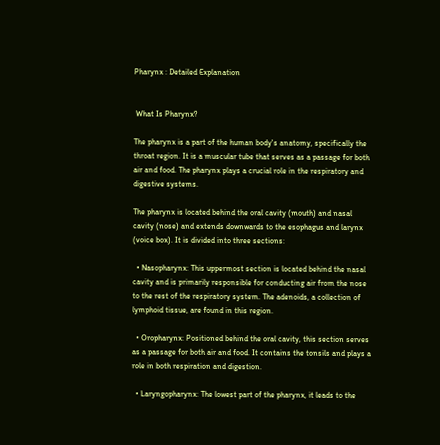Pharynx : Detailed Explanation


 What Is Pharynx?

The pharynx is a part of the human body's anatomy, specifically the throat region. It is a muscular tube that serves as a passage for both air and food. The pharynx plays a crucial role in the respiratory and digestive systems.

The pharynx is located behind the oral cavity (mouth) and nasal cavity (nose) and extends downwards to the esophagus and larynx (voice box). It is divided into three sections:

  • Nasopharynx: This uppermost section is located behind the nasal cavity and is primarily responsible for conducting air from the nose to the rest of the respiratory system. The adenoids, a collection of lymphoid tissue, are found in this region.

  • Oropharynx: Positioned behind the oral cavity, this section serves as a passage for both air and food. It contains the tonsils and plays a role in both respiration and digestion.

  • Laryngopharynx: The lowest part of the pharynx, it leads to the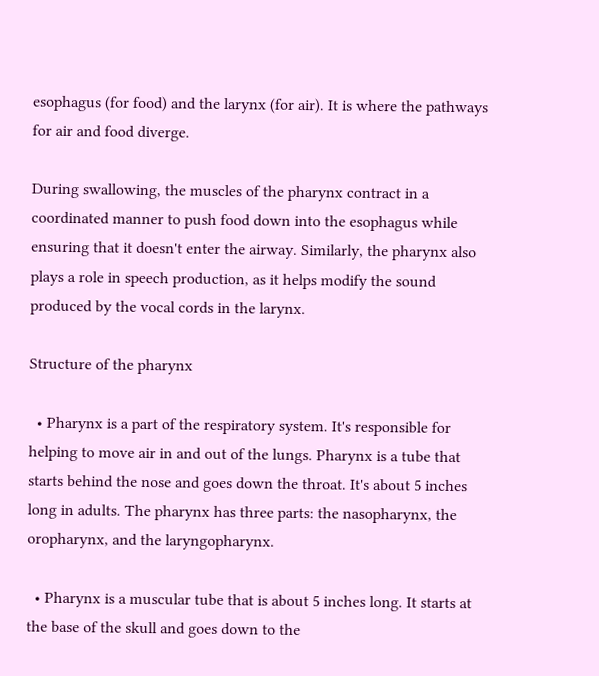esophagus (for food) and the larynx (for air). It is where the pathways for air and food diverge.

During swallowing, the muscles of the pharynx contract in a coordinated manner to push food down into the esophagus while ensuring that it doesn't enter the airway. Similarly, the pharynx also plays a role in speech production, as it helps modify the sound produced by the vocal cords in the larynx.

Structure of the pharynx

  • Pharynx is a part of the respiratory system. It's responsible for helping to move air in and out of the lungs. Pharynx is a tube that starts behind the nose and goes down the throat. It's about 5 inches long in adults. The pharynx has three parts: the nasopharynx, the oropharynx, and the laryngopharynx.

  • Pharynx is a muscular tube that is about 5 inches long. It starts at the base of the skull and goes down to the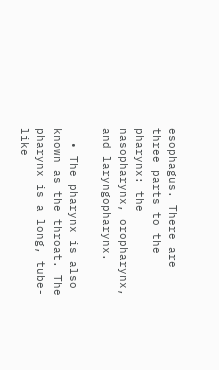esophagus. There are three parts to the pharynx: the nasopharynx, oropharynx, and laryngopharynx.

  • The pharynx is also known as the throat. The pharynx is a long, tube-like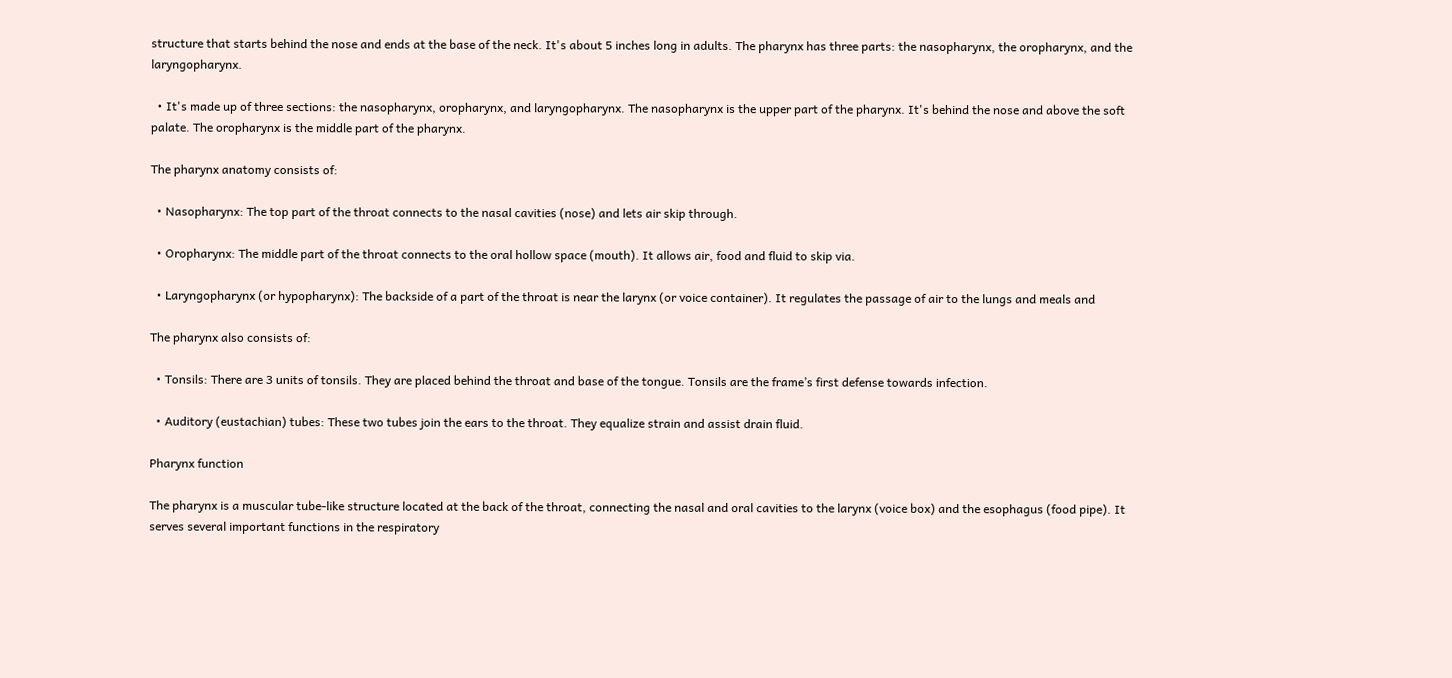structure that starts behind the nose and ends at the base of the neck. It's about 5 inches long in adults. The pharynx has three parts: the nasopharynx, the oropharynx, and the laryngopharynx.

  • It's made up of three sections: the nasopharynx, oropharynx, and laryngopharynx. The nasopharynx is the upper part of the pharynx. It's behind the nose and above the soft palate. The oropharynx is the middle part of the pharynx.

The pharynx anatomy consists of:

  • Nasopharynx: The top part of the throat connects to the nasal cavities (nose) and lets air skip through.

  • Oropharynx: The middle part of the throat connects to the oral hollow space (mouth). It allows air, food and fluid to skip via.

  • Laryngopharynx (or hypopharynx): The backside of a part of the throat is near the larynx (or voice container). It regulates the passage of air to the lungs and meals and

The pharynx also consists of:

  • Tonsils: There are 3 units of tonsils. They are placed behind the throat and base of the tongue. Tonsils are the frame’s first defense towards infection.

  • Auditory (eustachian) tubes: These two tubes join the ears to the throat. They equalize strain and assist drain fluid.

Pharynx function

The pharynx is a muscular tube-like structure located at the back of the throat, connecting the nasal and oral cavities to the larynx (voice box) and the esophagus (food pipe). It serves several important functions in the respiratory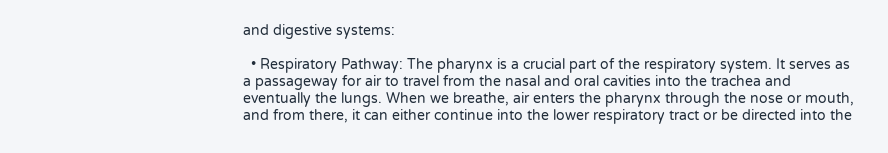and digestive systems:

  • Respiratory Pathway: The pharynx is a crucial part of the respiratory system. It serves as a passageway for air to travel from the nasal and oral cavities into the trachea and eventually the lungs. When we breathe, air enters the pharynx through the nose or mouth, and from there, it can either continue into the lower respiratory tract or be directed into the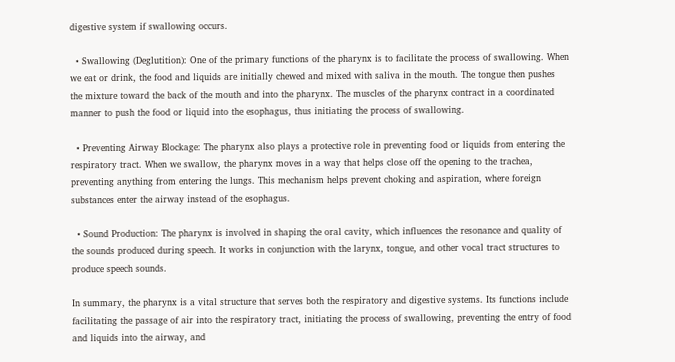digestive system if swallowing occurs.

  • Swallowing (Deglutition): One of the primary functions of the pharynx is to facilitate the process of swallowing. When we eat or drink, the food and liquids are initially chewed and mixed with saliva in the mouth. The tongue then pushes the mixture toward the back of the mouth and into the pharynx. The muscles of the pharynx contract in a coordinated manner to push the food or liquid into the esophagus, thus initiating the process of swallowing.

  • Preventing Airway Blockage: The pharynx also plays a protective role in preventing food or liquids from entering the respiratory tract. When we swallow, the pharynx moves in a way that helps close off the opening to the trachea, preventing anything from entering the lungs. This mechanism helps prevent choking and aspiration, where foreign substances enter the airway instead of the esophagus.

  • Sound Production: The pharynx is involved in shaping the oral cavity, which influences the resonance and quality of the sounds produced during speech. It works in conjunction with the larynx, tongue, and other vocal tract structures to produce speech sounds.

In summary, the pharynx is a vital structure that serves both the respiratory and digestive systems. Its functions include facilitating the passage of air into the respiratory tract, initiating the process of swallowing, preventing the entry of food and liquids into the airway, and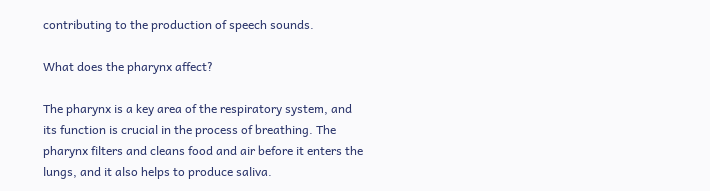contributing to the production of speech sounds.

What does the pharynx affect?

The pharynx is a key area of the respiratory system, and its function is crucial in the process of breathing. The pharynx filters and cleans food and air before it enters the lungs, and it also helps to produce saliva.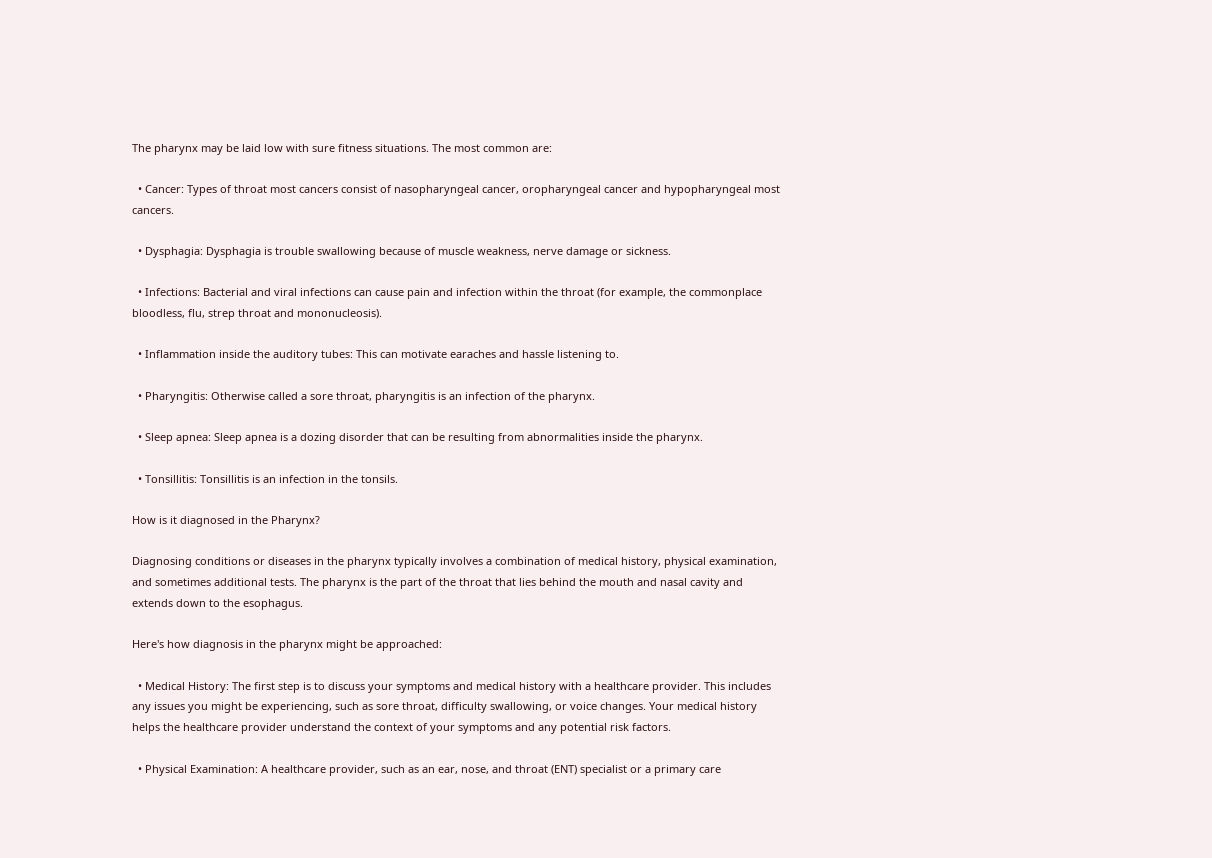The pharynx may be laid low with sure fitness situations. The most common are:

  • Cancer: Types of throat most cancers consist of nasopharyngeal cancer, oropharyngeal cancer and hypopharyngeal most cancers.

  • Dysphagia: Dysphagia is trouble swallowing because of muscle weakness, nerve damage or sickness.

  • Infections: Bacterial and viral infections can cause pain and infection within the throat (for example, the commonplace bloodless, flu, strep throat and mononucleosis).

  • Inflammation inside the auditory tubes: This can motivate earaches and hassle listening to.

  • Pharyngitis: Otherwise called a sore throat, pharyngitis is an infection of the pharynx.

  • Sleep apnea: Sleep apnea is a dozing disorder that can be resulting from abnormalities inside the pharynx.

  • Tonsillitis: Tonsillitis is an infection in the tonsils.

How is it diagnosed in the Pharynx?

Diagnosing conditions or diseases in the pharynx typically involves a combination of medical history, physical examination, and sometimes additional tests. The pharynx is the part of the throat that lies behind the mouth and nasal cavity and extends down to the esophagus.

Here's how diagnosis in the pharynx might be approached:

  • Medical History: The first step is to discuss your symptoms and medical history with a healthcare provider. This includes any issues you might be experiencing, such as sore throat, difficulty swallowing, or voice changes. Your medical history helps the healthcare provider understand the context of your symptoms and any potential risk factors.

  • Physical Examination: A healthcare provider, such as an ear, nose, and throat (ENT) specialist or a primary care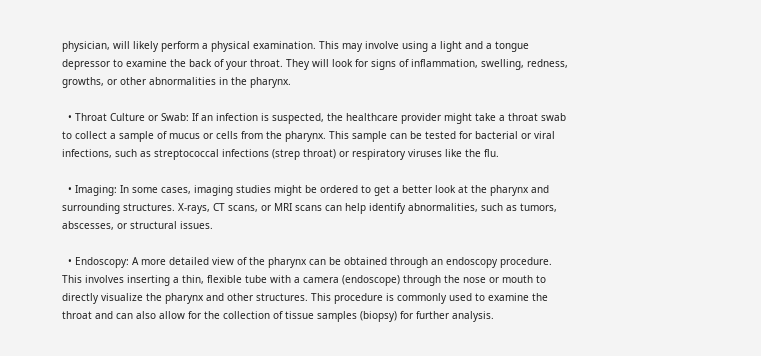physician, will likely perform a physical examination. This may involve using a light and a tongue depressor to examine the back of your throat. They will look for signs of inflammation, swelling, redness, growths, or other abnormalities in the pharynx.

  • Throat Culture or Swab: If an infection is suspected, the healthcare provider might take a throat swab to collect a sample of mucus or cells from the pharynx. This sample can be tested for bacterial or viral infections, such as streptococcal infections (strep throat) or respiratory viruses like the flu.

  • Imaging: In some cases, imaging studies might be ordered to get a better look at the pharynx and surrounding structures. X-rays, CT scans, or MRI scans can help identify abnormalities, such as tumors, abscesses, or structural issues.

  • Endoscopy: A more detailed view of the pharynx can be obtained through an endoscopy procedure. This involves inserting a thin, flexible tube with a camera (endoscope) through the nose or mouth to directly visualize the pharynx and other structures. This procedure is commonly used to examine the throat and can also allow for the collection of tissue samples (biopsy) for further analysis.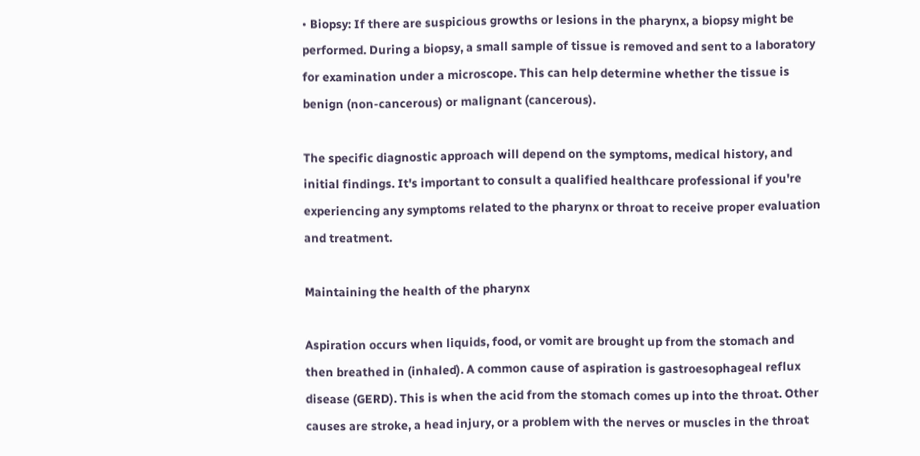• Biopsy: If there are suspicious growths or lesions in the pharynx, a biopsy might be performed. During a biopsy, a small sample of tissue is removed and sent to a laboratory for examination under a microscope. This can help determine whether the tissue is benign (non-cancerous) or malignant (cancerous).

The specific diagnostic approach will depend on the symptoms, medical history, and initial findings. It's important to consult a qualified healthcare professional if you're experiencing any symptoms related to the pharynx or throat to receive proper evaluation and treatment.

Maintaining the health of the pharynx

Aspiration occurs when liquids, food, or vomit are brought up from the stomach and then breathed in (inhaled). A common cause of aspiration is gastroesophageal reflux disease (GERD). This is when the acid from the stomach comes up into the throat. Other causes are stroke, a head injury, or a problem with the nerves or muscles in the throat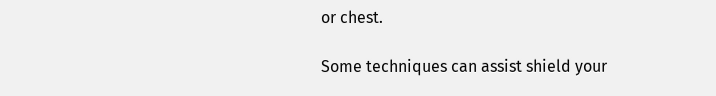or chest.

Some techniques can assist shield your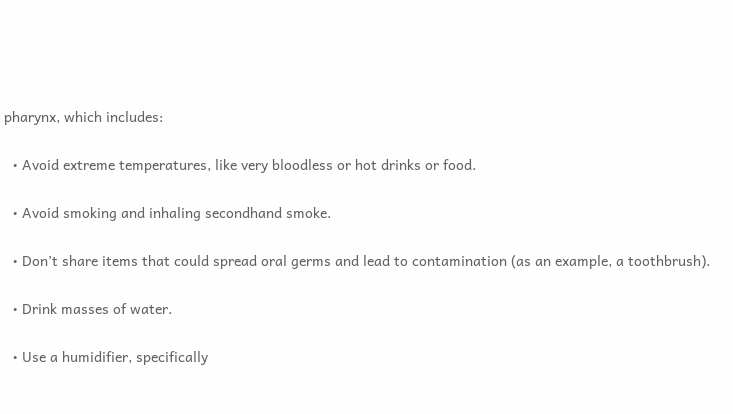pharynx, which includes:

  • Avoid extreme temperatures, like very bloodless or hot drinks or food.

  • Avoid smoking and inhaling secondhand smoke.

  • Don’t share items that could spread oral germs and lead to contamination (as an example, a toothbrush).

  • Drink masses of water.

  • Use a humidifier, specifically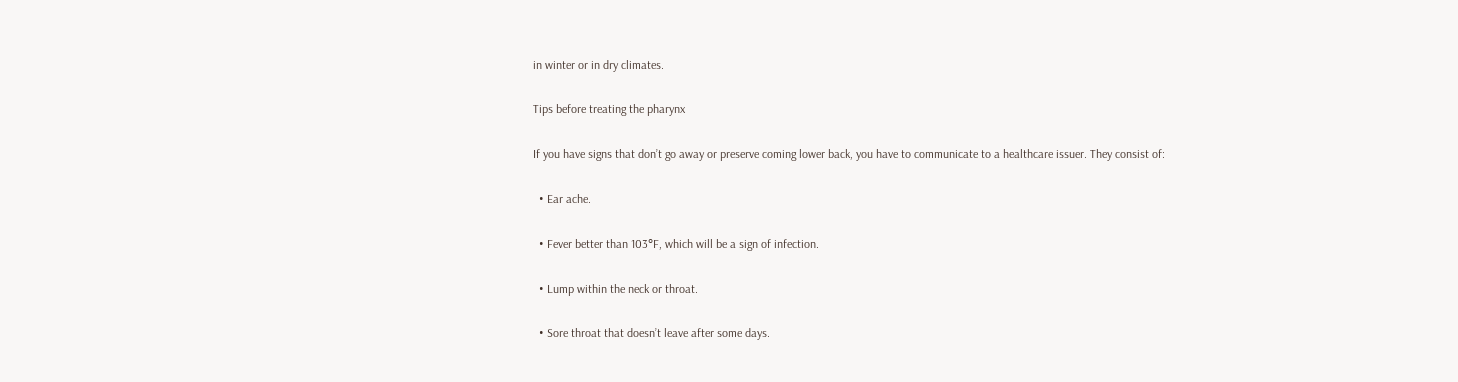in winter or in dry climates.

Tips before treating the pharynx

If you have signs that don’t go away or preserve coming lower back, you have to communicate to a healthcare issuer. They consist of:

  • Ear ache.

  • Fever better than 103°F, which will be a sign of infection.

  • Lump within the neck or throat.

  • Sore throat that doesn’t leave after some days.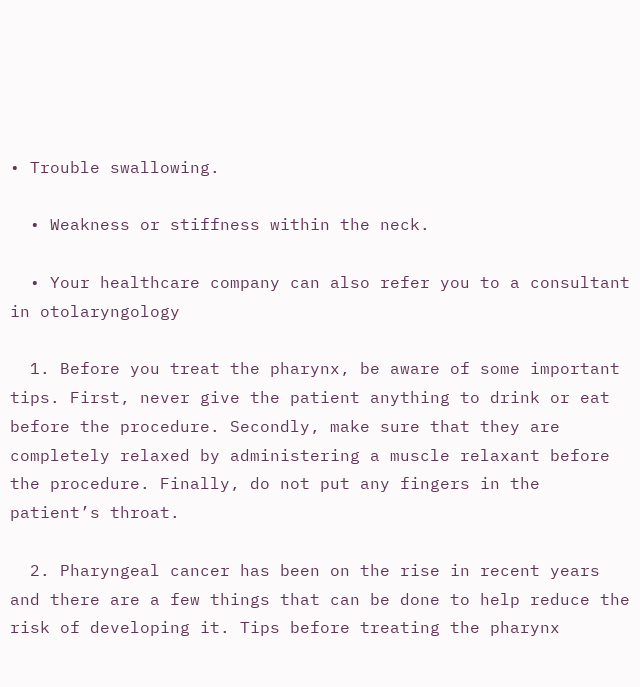• Trouble swallowing.

  • Weakness or stiffness within the neck.

  • Your healthcare company can also refer you to a consultant in otolaryngology

  1. Before you treat the pharynx, be aware of some important tips. First, never give the patient anything to drink or eat before the procedure. Secondly, make sure that they are completely relaxed by administering a muscle relaxant before the procedure. Finally, do not put any fingers in the patient’s throat.

  2. Pharyngeal cancer has been on the rise in recent years and there are a few things that can be done to help reduce the risk of developing it. Tips before treating the pharynx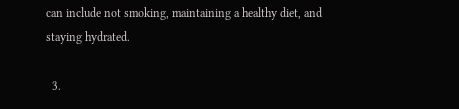can include not smoking, maintaining a healthy diet, and staying hydrated.

  3.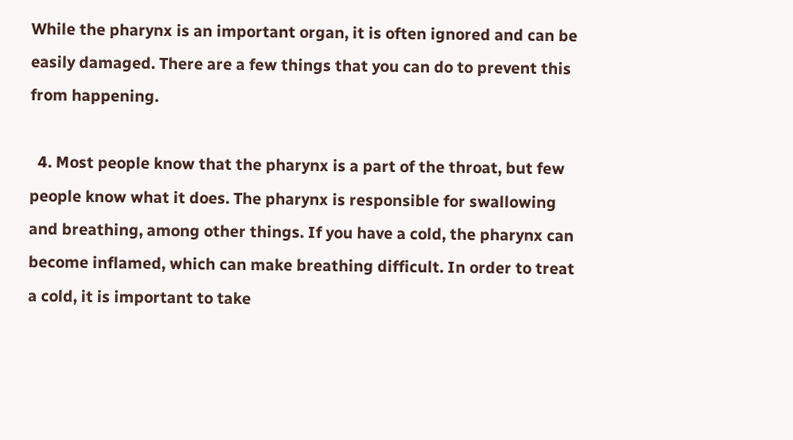While the pharynx is an important organ, it is often ignored and can be easily damaged. There are a few things that you can do to prevent this from happening.

  4. Most people know that the pharynx is a part of the throat, but few people know what it does. The pharynx is responsible for swallowing and breathing, among other things. If you have a cold, the pharynx can become inflamed, which can make breathing difficult. In order to treat a cold, it is important to take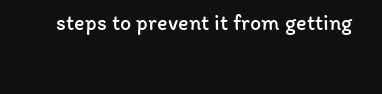steps to prevent it from getting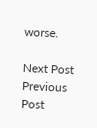worse.

Next Post Previous Post